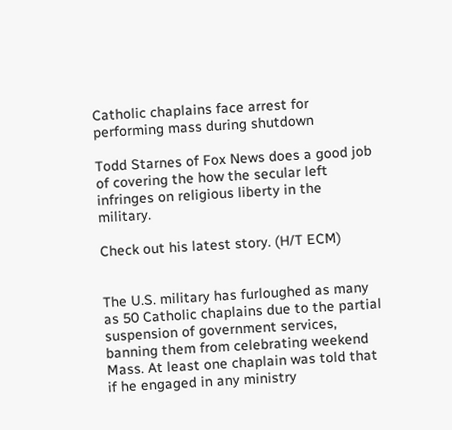Catholic chaplains face arrest for performing mass during shutdown

Todd Starnes of Fox News does a good job of covering the how the secular left infringes on religious liberty in the military.

Check out his latest story. (H/T ECM)


The U.S. military has furloughed as many as 50 Catholic chaplains due to the partial suspension of government services, banning them from celebrating weekend Mass. At least one chaplain was told that if he engaged in any ministry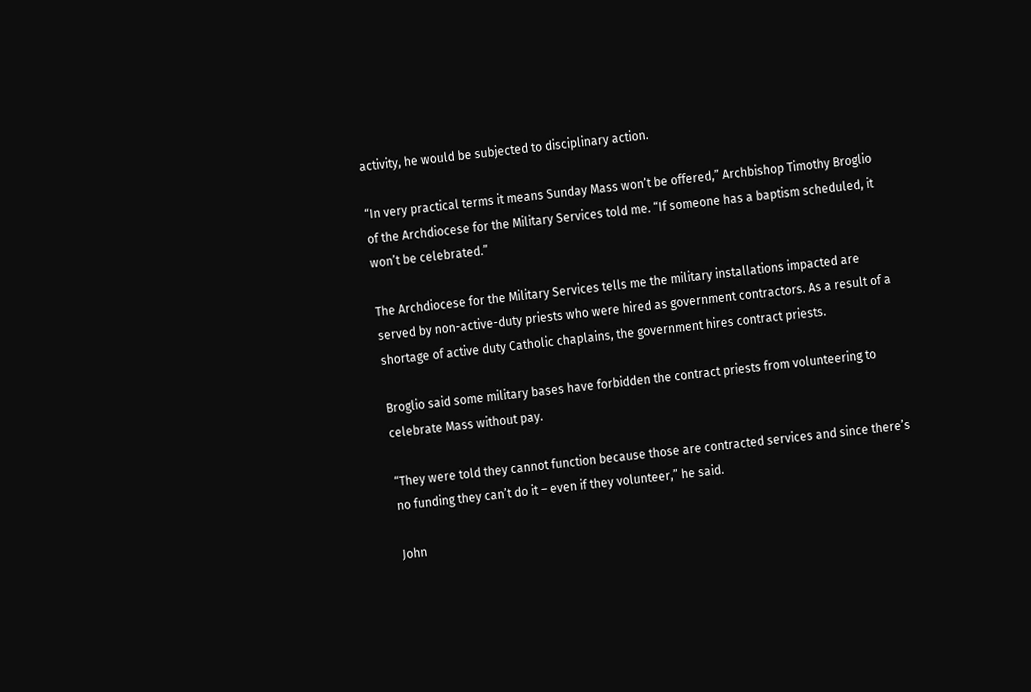activity, he would be subjected to disciplinary action.

“In very practical terms it means Sunday Mass won’t be offered,” Archbishop Timothy Broglio of the Archdiocese for the Military Services told me. “If someone has a baptism scheduled, it won’t be celebrated.”

The Archdiocese for the Military Services tells me the military installations impacted are served by non-active-duty priests who were hired as government contractors. As a result of a shortage of active duty Catholic chaplains, the government hires contract priests.

Broglio said some military bases have forbidden the contract priests from volunteering to celebrate Mass without pay.

“They were told they cannot function because those are contracted services and since there’s no funding they can’t do it – even if they volunteer,” he said.

John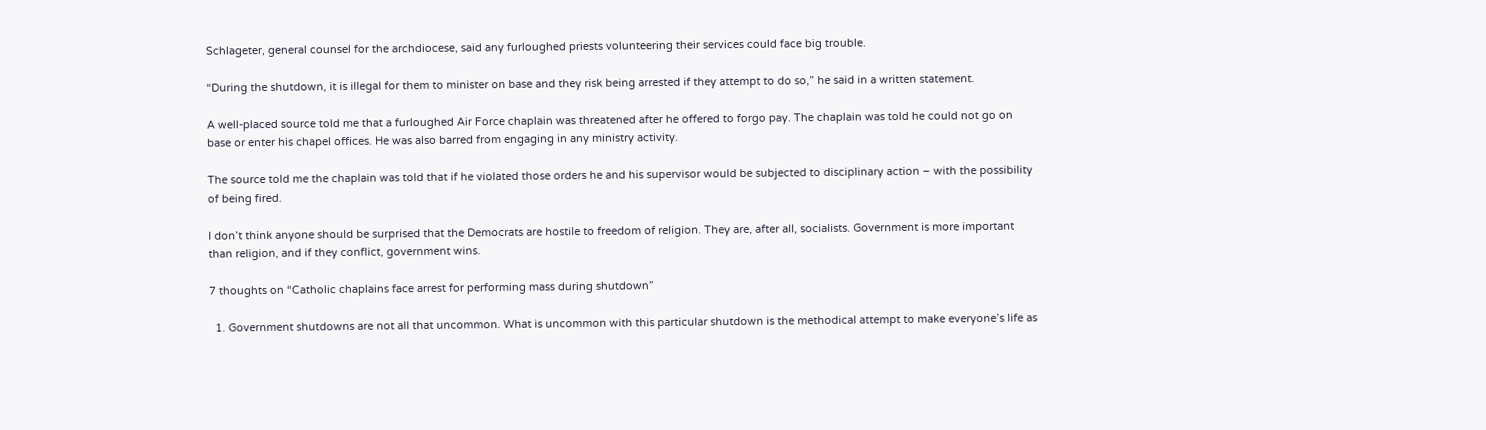Schlageter, general counsel for the archdiocese, said any furloughed priests volunteering their services could face big trouble.

“During the shutdown, it is illegal for them to minister on base and they risk being arrested if they attempt to do so,” he said in a written statement.

A well-placed source told me that a furloughed Air Force chaplain was threatened after he offered to forgo pay. The chaplain was told he could not go on base or enter his chapel offices. He was also barred from engaging in any ministry activity.

The source told me the chaplain was told that if he violated those orders he and his supervisor would be subjected to disciplinary action – with the possibility of being fired.

I don’t think anyone should be surprised that the Democrats are hostile to freedom of religion. They are, after all, socialists. Government is more important than religion, and if they conflict, government wins.

7 thoughts on “Catholic chaplains face arrest for performing mass during shutdown”

  1. Government shutdowns are not all that uncommon. What is uncommon with this particular shutdown is the methodical attempt to make everyone’s life as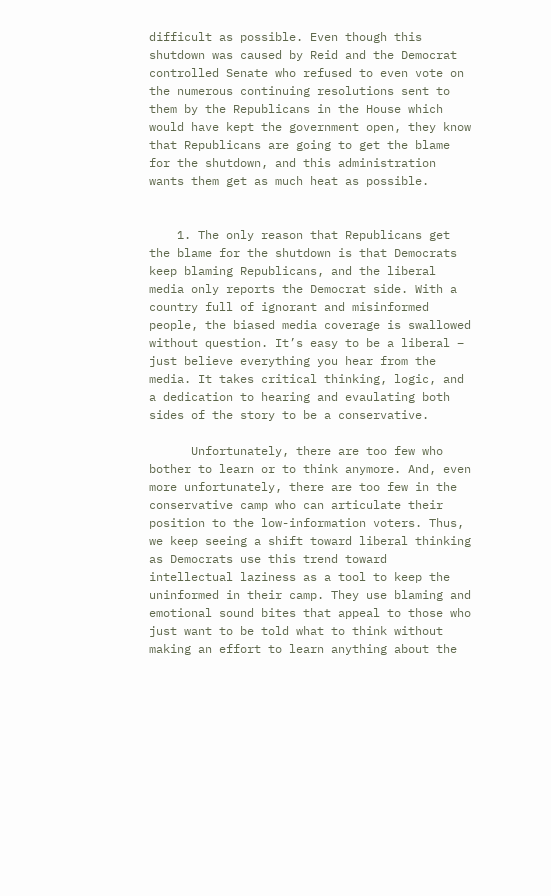difficult as possible. Even though this shutdown was caused by Reid and the Democrat controlled Senate who refused to even vote on the numerous continuing resolutions sent to them by the Republicans in the House which would have kept the government open, they know that Republicans are going to get the blame for the shutdown, and this administration wants them get as much heat as possible.


    1. The only reason that Republicans get the blame for the shutdown is that Democrats keep blaming Republicans, and the liberal media only reports the Democrat side. With a country full of ignorant and misinformed people, the biased media coverage is swallowed without question. It’s easy to be a liberal – just believe everything you hear from the media. It takes critical thinking, logic, and a dedication to hearing and evaulating both sides of the story to be a conservative.

      Unfortunately, there are too few who bother to learn or to think anymore. And, even more unfortunately, there are too few in the conservative camp who can articulate their position to the low-information voters. Thus, we keep seeing a shift toward liberal thinking as Democrats use this trend toward intellectual laziness as a tool to keep the uninformed in their camp. They use blaming and emotional sound bites that appeal to those who just want to be told what to think without making an effort to learn anything about the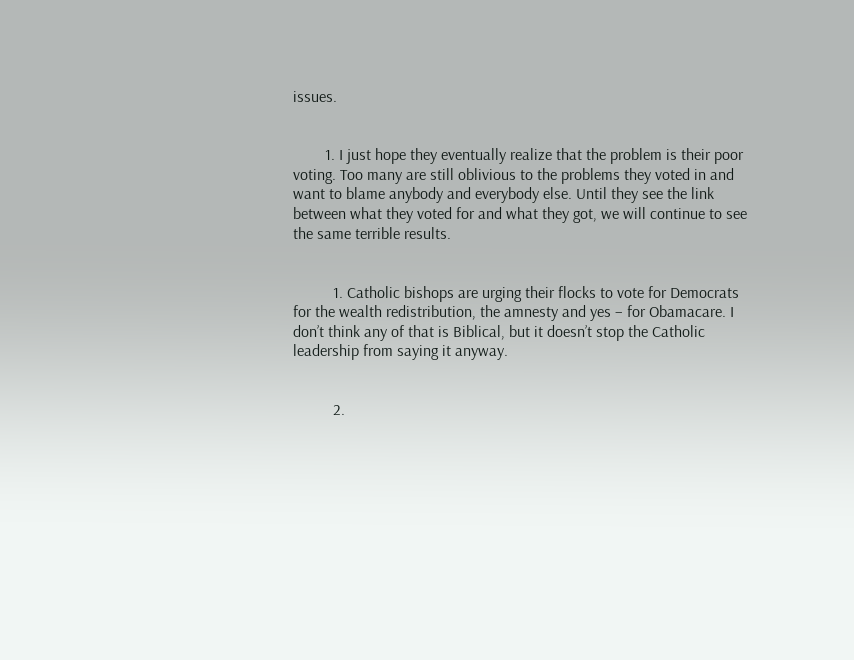issues.


        1. I just hope they eventually realize that the problem is their poor voting. Too many are still oblivious to the problems they voted in and want to blame anybody and everybody else. Until they see the link between what they voted for and what they got, we will continue to see the same terrible results.


          1. Catholic bishops are urging their flocks to vote for Democrats for the wealth redistribution, the amnesty and yes – for Obamacare. I don’t think any of that is Biblical, but it doesn’t stop the Catholic leadership from saying it anyway.


          2.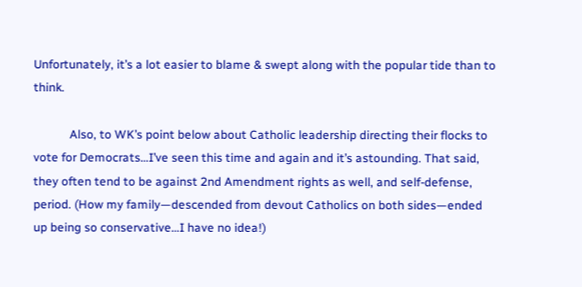Unfortunately, it’s a lot easier to blame & swept along with the popular tide than to think.

            Also, to WK’s point below about Catholic leadership directing their flocks to vote for Democrats…I’ve seen this time and again and it’s astounding. That said, they often tend to be against 2nd Amendment rights as well, and self-defense, period. (How my family—descended from devout Catholics on both sides—ended up being so conservative…I have no idea!)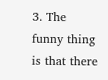3. The funny thing is that there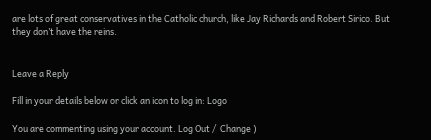are lots of great conservatives in the Catholic church, like Jay Richards and Robert Sirico. But they don’t have the reins.


Leave a Reply

Fill in your details below or click an icon to log in: Logo

You are commenting using your account. Log Out /  Change )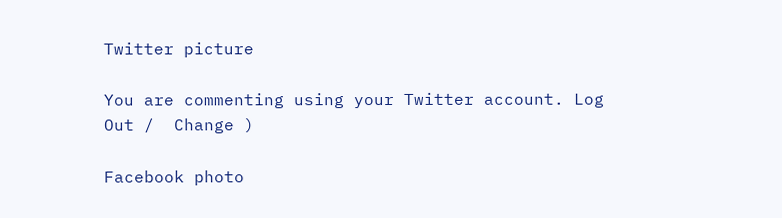Twitter picture

You are commenting using your Twitter account. Log Out /  Change )

Facebook photo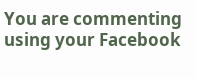You are commenting using your Facebook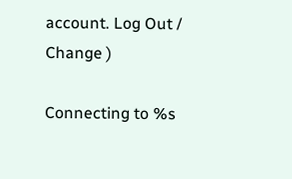account. Log Out /  Change )

Connecting to %s